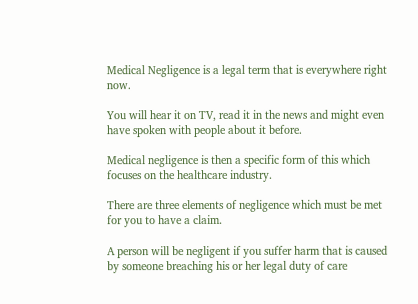Medical Negligence is a legal term that is everywhere right now.

You will hear it on TV, read it in the news and might even have spoken with people about it before.

Medical negligence is then a specific form of this which focuses on the healthcare industry.

There are three elements of negligence which must be met for you to have a claim.

A person will be negligent if you suffer harm that is caused by someone breaching his or her legal duty of care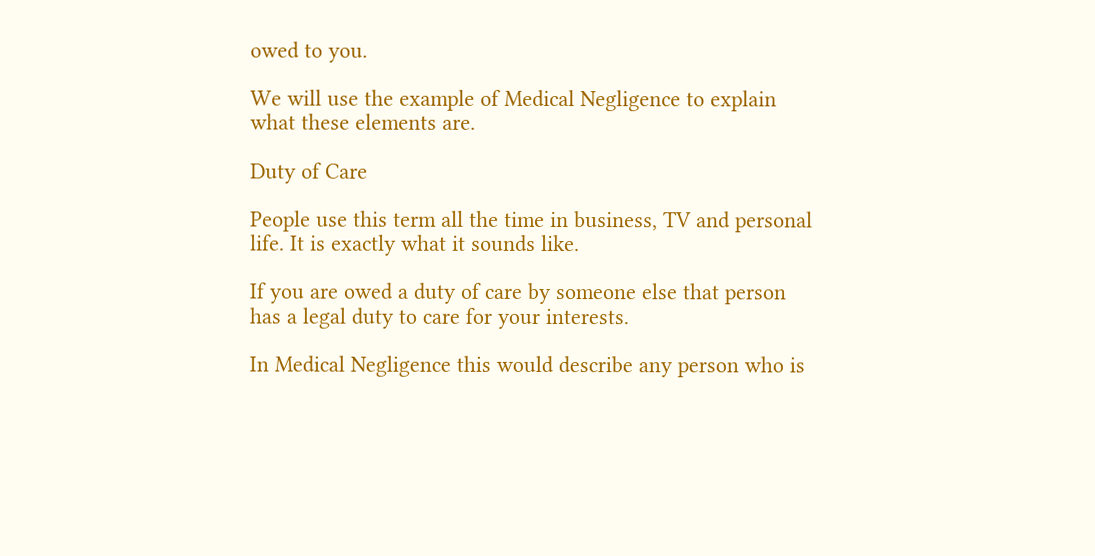owed to you.

We will use the example of Medical Negligence to explain what these elements are.

Duty of Care

People use this term all the time in business, TV and personal life. It is exactly what it sounds like.

If you are owed a duty of care by someone else that person has a legal duty to care for your interests.

In Medical Negligence this would describe any person who is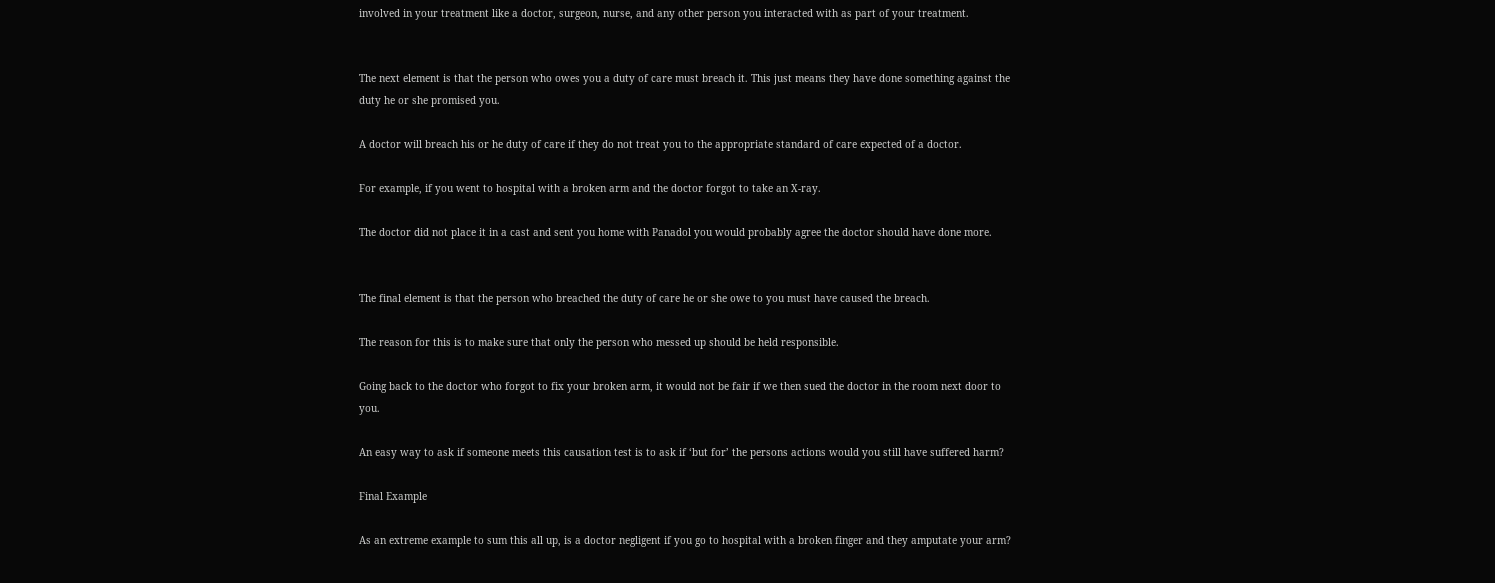involved in your treatment like a doctor, surgeon, nurse, and any other person you interacted with as part of your treatment.


The next element is that the person who owes you a duty of care must breach it. This just means they have done something against the duty he or she promised you.

A doctor will breach his or he duty of care if they do not treat you to the appropriate standard of care expected of a doctor.

For example, if you went to hospital with a broken arm and the doctor forgot to take an X-ray.

The doctor did not place it in a cast and sent you home with Panadol you would probably agree the doctor should have done more.


The final element is that the person who breached the duty of care he or she owe to you must have caused the breach.

The reason for this is to make sure that only the person who messed up should be held responsible.

Going back to the doctor who forgot to fix your broken arm, it would not be fair if we then sued the doctor in the room next door to you.

An easy way to ask if someone meets this causation test is to ask if ‘but for’ the persons actions would you still have suffered harm?

Final Example

As an extreme example to sum this all up, is a doctor negligent if you go to hospital with a broken finger and they amputate your arm?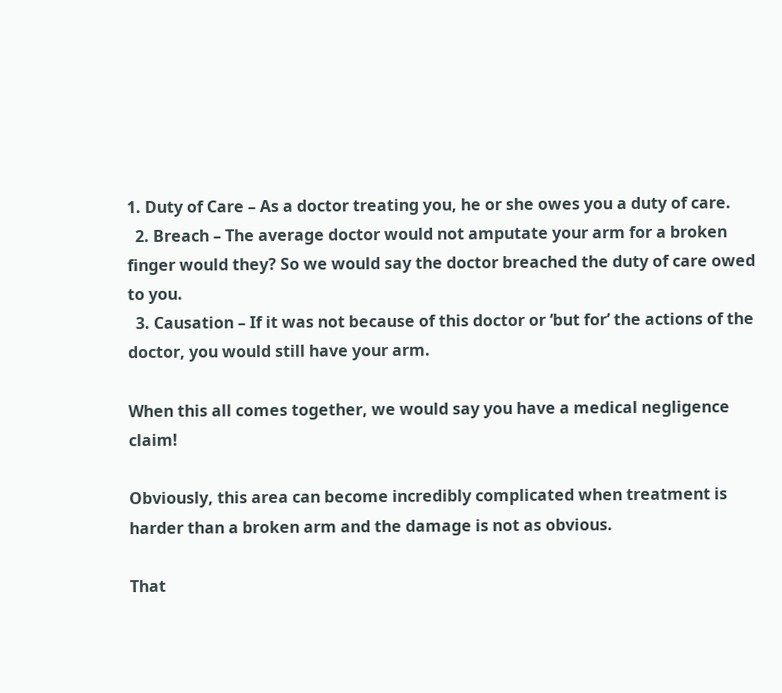1. Duty of Care – As a doctor treating you, he or she owes you a duty of care.
  2. Breach – The average doctor would not amputate your arm for a broken finger would they? So we would say the doctor breached the duty of care owed to you.
  3. Causation – If it was not because of this doctor or ‘but for’ the actions of the doctor, you would still have your arm.

When this all comes together, we would say you have a medical negligence claim!

Obviously, this area can become incredibly complicated when treatment is harder than a broken arm and the damage is not as obvious.

That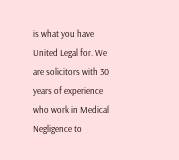is what you have United Legal for. We are solicitors with 30 years of experience who work in Medical Negligence to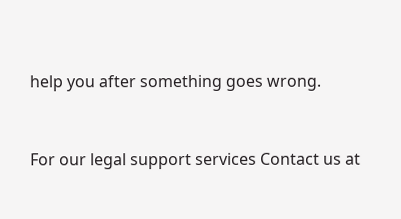help you after something goes wrong.



For our legal support services Contact us at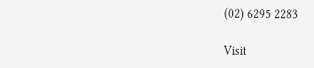(02) 6295 2283

Visit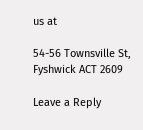us at

54-56 Townsville St, Fyshwick ACT 2609

Leave a Reply